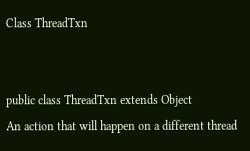Class ThreadTxn


public class ThreadTxn extends Object
An action that will happen on a different thread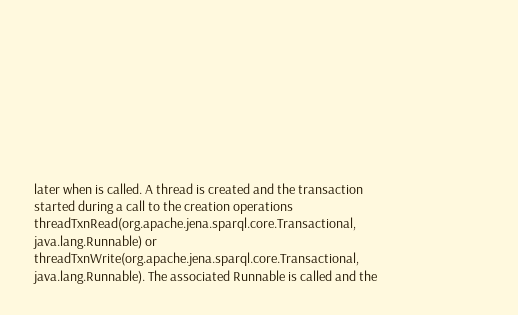later when is called. A thread is created and the transaction started during a call to the creation operations threadTxnRead(org.apache.jena.sparql.core.Transactional, java.lang.Runnable) or threadTxnWrite(org.apache.jena.sparql.core.Transactional, java.lang.Runnable). The associated Runnable is called and the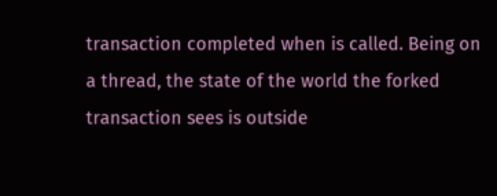transaction completed when is called. Being on a thread, the state of the world the forked transaction sees is outside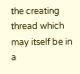the creating thread which may itself be in a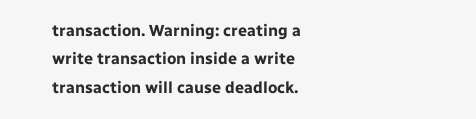transaction. Warning: creating a write transaction inside a write transaction will cause deadlock.